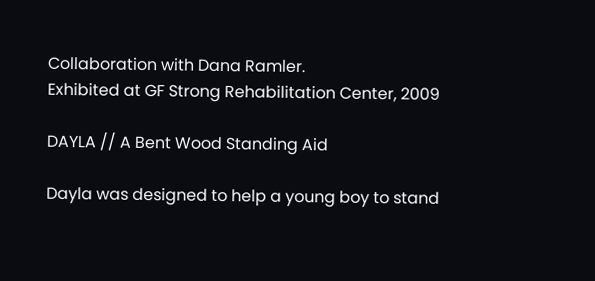Collaboration with Dana Ramler.
Exhibited at GF Strong Rehabilitation Center, 2009

DAYLA // A Bent Wood Standing Aid

Dayla was designed to help a young boy to stand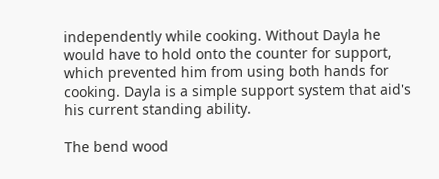independently while cooking. Without Dayla he would have to hold onto the counter for support, which prevented him from using both hands for cooking. Dayla is a simple support system that aid's his current standing ability.

The bend wood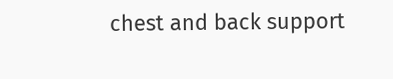chest and back support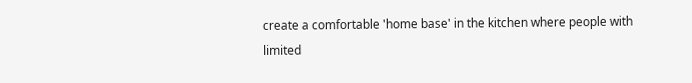create a comfortable 'home base' in the kitchen where people with limited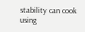stability can cook using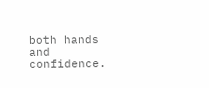both hands and confidence.